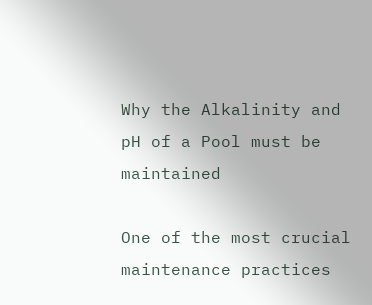Why the Alkalinity and pH of a Pool must be maintained

One of the most crucial maintenance practices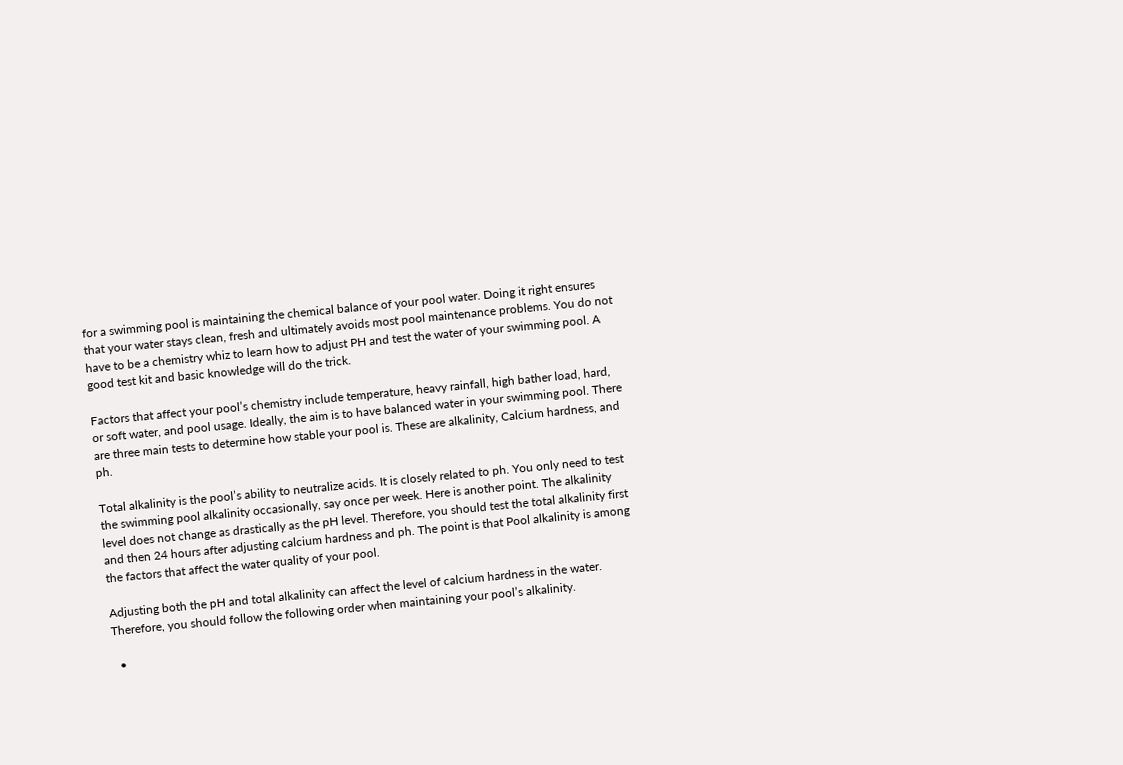for a swimming pool is maintaining the chemical balance of your pool water. Doing it right ensures that your water stays clean, fresh and ultimately avoids most pool maintenance problems. You do not have to be a chemistry whiz to learn how to adjust PH and test the water of your swimming pool. A good test kit and basic knowledge will do the trick.

Factors that affect your pool’s chemistry include temperature, heavy rainfall, high bather load, hard, or soft water, and pool usage. Ideally, the aim is to have balanced water in your swimming pool. There are three main tests to determine how stable your pool is. These are alkalinity, Calcium hardness, and ph.

Total alkalinity is the pool’s ability to neutralize acids. It is closely related to ph. You only need to test the swimming pool alkalinity occasionally, say once per week. Here is another point. The alkalinity level does not change as drastically as the pH level. Therefore, you should test the total alkalinity first and then 24 hours after adjusting calcium hardness and ph. The point is that Pool alkalinity is among the factors that affect the water quality of your pool.

Adjusting both the pH and total alkalinity can affect the level of calcium hardness in the water. Therefore, you should follow the following order when maintaining your pool’s alkalinity.

  •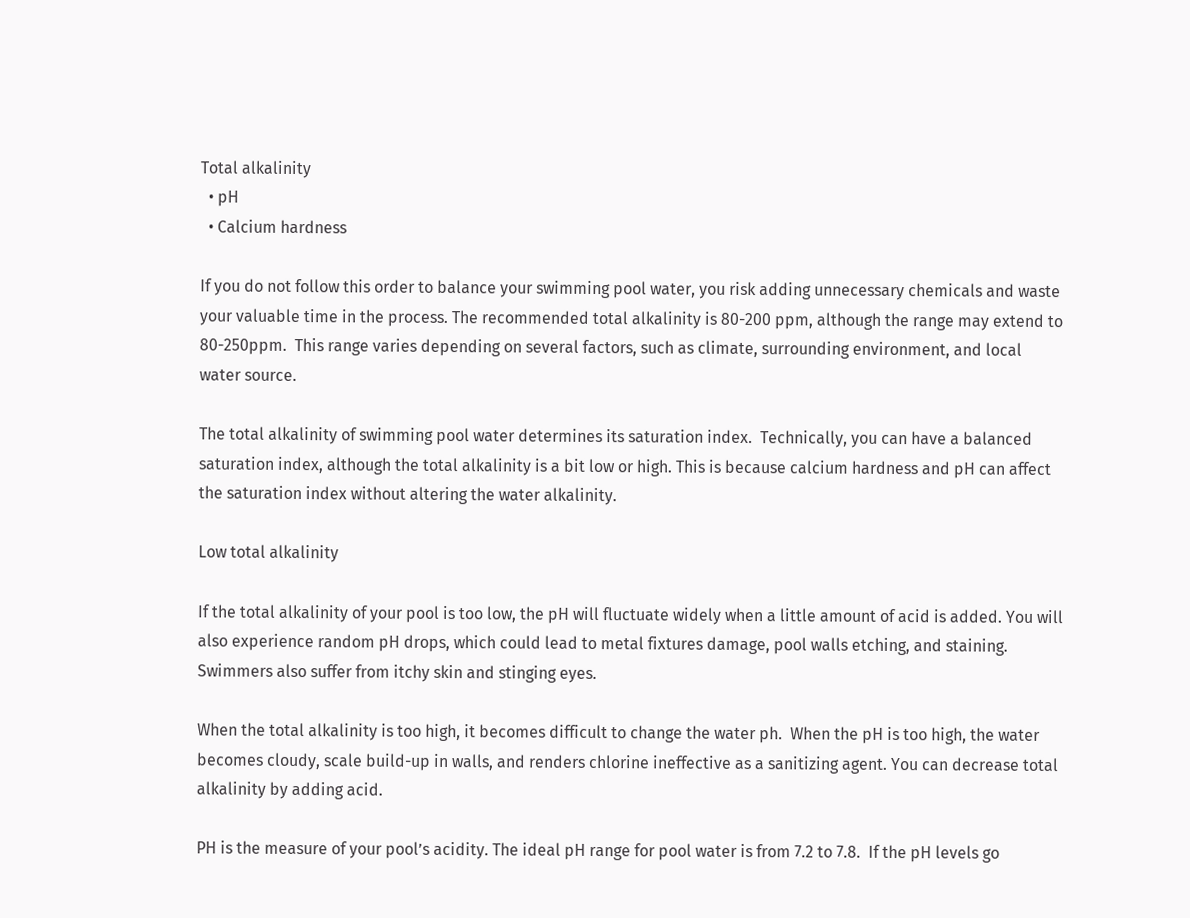Total alkalinity
  • pH
  • Calcium hardness

If you do not follow this order to balance your swimming pool water, you risk adding unnecessary chemicals and waste your valuable time in the process. The recommended total alkalinity is 80-200 ppm, although the range may extend to 80-250ppm.  This range varies depending on several factors, such as climate, surrounding environment, and local water source.

The total alkalinity of swimming pool water determines its saturation index.  Technically, you can have a balanced saturation index, although the total alkalinity is a bit low or high. This is because calcium hardness and pH can affect the saturation index without altering the water alkalinity.

Low total alkalinity

If the total alkalinity of your pool is too low, the pH will fluctuate widely when a little amount of acid is added. You will also experience random pH drops, which could lead to metal fixtures damage, pool walls etching, and staining. Swimmers also suffer from itchy skin and stinging eyes.

When the total alkalinity is too high, it becomes difficult to change the water ph.  When the pH is too high, the water becomes cloudy, scale build-up in walls, and renders chlorine ineffective as a sanitizing agent. You can decrease total alkalinity by adding acid.

PH is the measure of your pool’s acidity. The ideal pH range for pool water is from 7.2 to 7.8.  If the pH levels go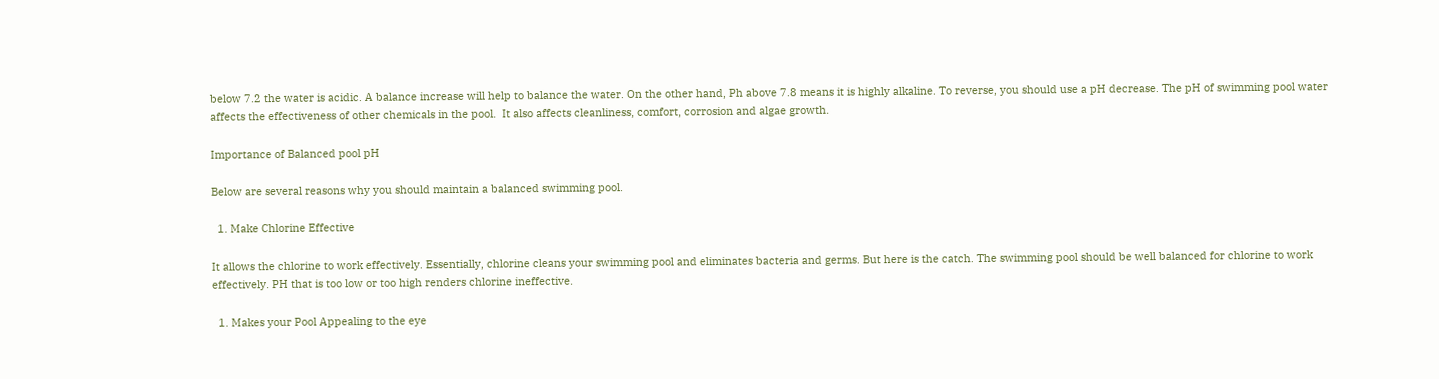below 7.2 the water is acidic. A balance increase will help to balance the water. On the other hand, Ph above 7.8 means it is highly alkaline. To reverse, you should use a pH decrease. The pH of swimming pool water affects the effectiveness of other chemicals in the pool.  It also affects cleanliness, comfort, corrosion and algae growth.

Importance of Balanced pool pH

Below are several reasons why you should maintain a balanced swimming pool.

  1. Make Chlorine Effective

It allows the chlorine to work effectively. Essentially, chlorine cleans your swimming pool and eliminates bacteria and germs. But here is the catch. The swimming pool should be well balanced for chlorine to work effectively. PH that is too low or too high renders chlorine ineffective.

  1. Makes your Pool Appealing to the eye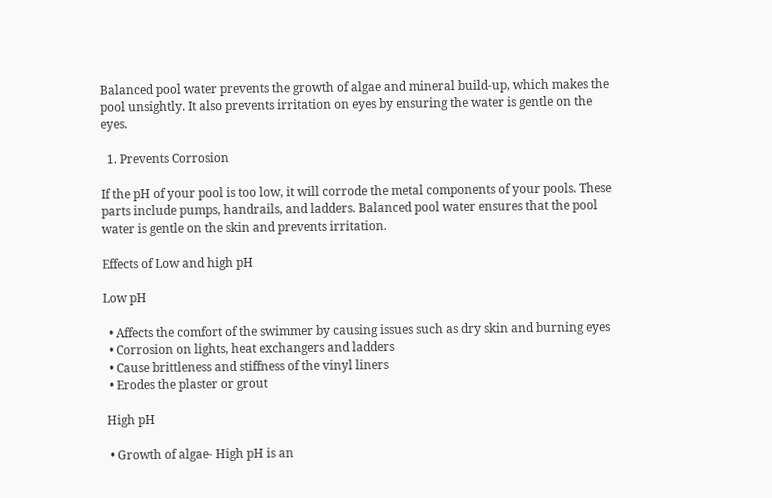Balanced pool water prevents the growth of algae and mineral build-up, which makes the pool unsightly. It also prevents irritation on eyes by ensuring the water is gentle on the eyes.

  1. Prevents Corrosion

If the pH of your pool is too low, it will corrode the metal components of your pools. These parts include pumps, handrails, and ladders. Balanced pool water ensures that the pool water is gentle on the skin and prevents irritation.

Effects of Low and high pH

Low pH

  • Affects the comfort of the swimmer by causing issues such as dry skin and burning eyes
  • Corrosion on lights, heat exchangers and ladders
  • Cause brittleness and stiffness of the vinyl liners
  • Erodes the plaster or grout

 High pH

  • Growth of algae- High pH is an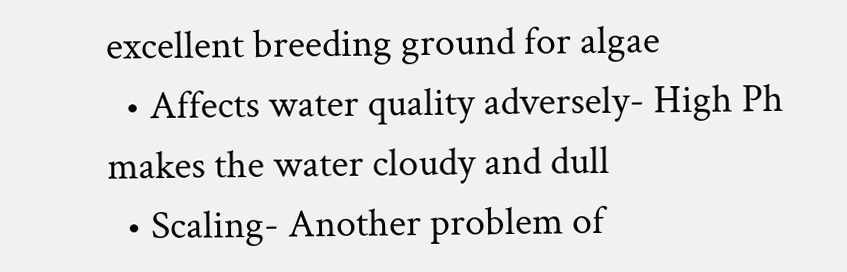excellent breeding ground for algae
  • Affects water quality adversely- High Ph makes the water cloudy and dull
  • Scaling- Another problem of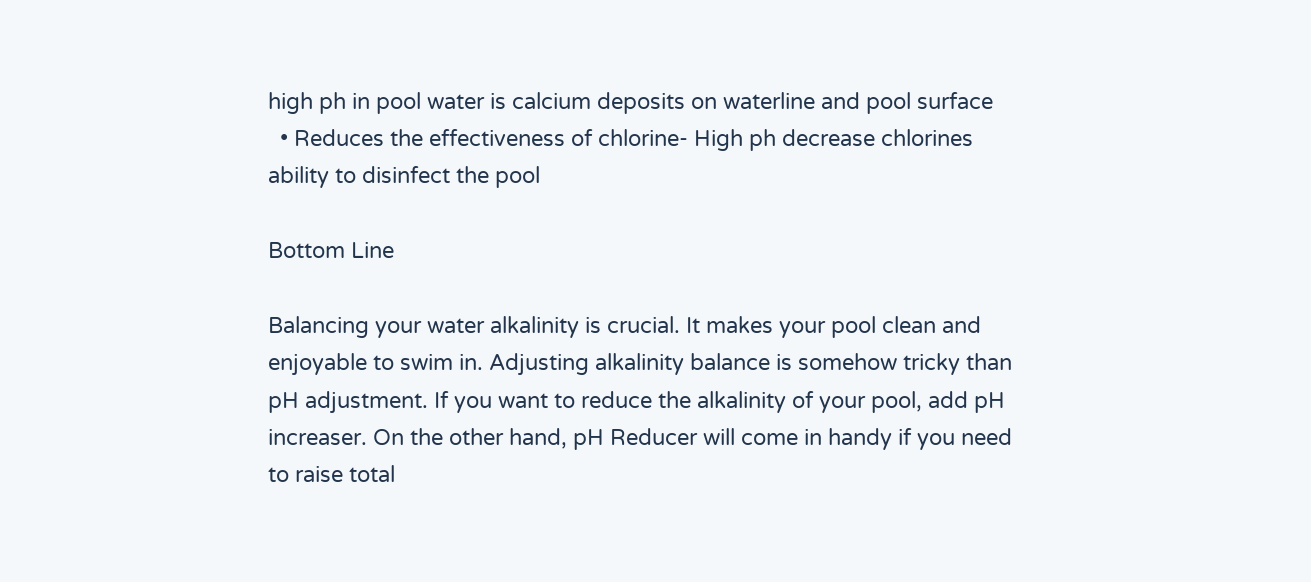high ph in pool water is calcium deposits on waterline and pool surface
  • Reduces the effectiveness of chlorine- High ph decrease chlorines ability to disinfect the pool

Bottom Line

Balancing your water alkalinity is crucial. It makes your pool clean and enjoyable to swim in. Adjusting alkalinity balance is somehow tricky than pH adjustment. If you want to reduce the alkalinity of your pool, add pH increaser. On the other hand, pH Reducer will come in handy if you need to raise total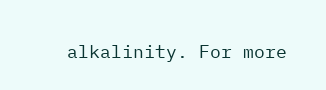alkalinity. For more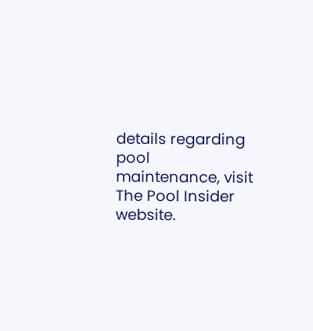details regarding pool maintenance, visit The Pool Insider website.